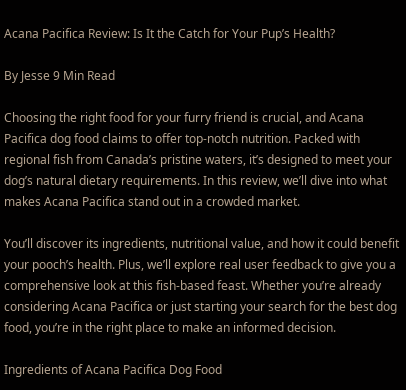Acana Pacifica Review: Is It the Catch for Your Pup’s Health?

By Jesse 9 Min Read

Choosing the right food for your furry friend is crucial, and Acana Pacifica dog food claims to offer top-notch nutrition. Packed with regional fish from Canada’s pristine waters, it’s designed to meet your dog’s natural dietary requirements. In this review, we’ll dive into what makes Acana Pacifica stand out in a crowded market.

You’ll discover its ingredients, nutritional value, and how it could benefit your pooch’s health. Plus, we’ll explore real user feedback to give you a comprehensive look at this fish-based feast. Whether you’re already considering Acana Pacifica or just starting your search for the best dog food, you’re in the right place to make an informed decision.

Ingredients of Acana Pacifica Dog Food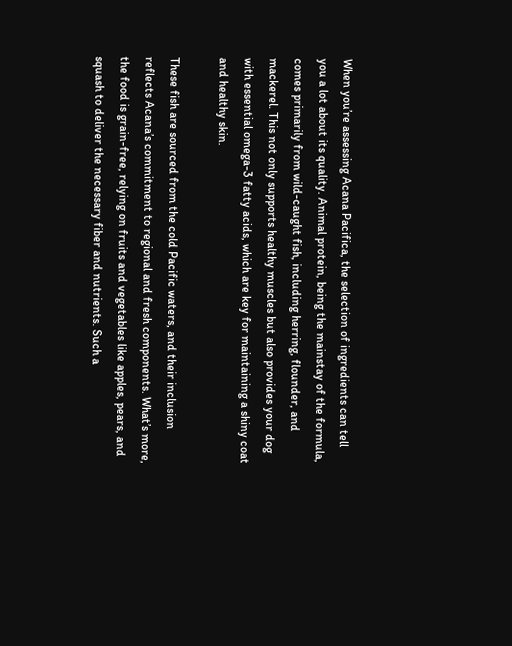When you’re assessing Acana Pacifica, the selection of ingredients can tell you a lot about its quality. Animal protein, being the mainstay of the formula, comes primarily from wild-caught fish, including herring, flounder, and mackerel. This not only supports healthy muscles but also provides your dog with essential omega-3 fatty acids, which are key for maintaining a shiny coat and healthy skin.

These fish are sourced from the cold Pacific waters, and their inclusion reflects Acana’s commitment to regional and fresh components. What’s more, the food is grain-free, relying on fruits and vegetables like apples, pears, and squash to deliver the necessary fiber and nutrients. Such a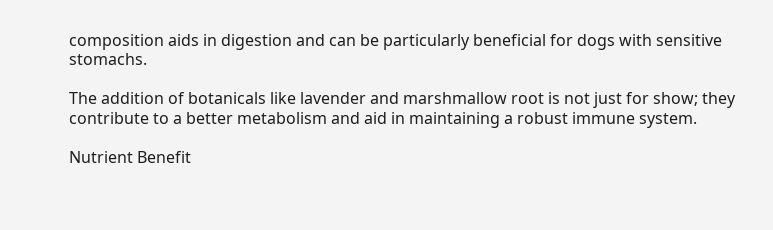composition aids in digestion and can be particularly beneficial for dogs with sensitive stomachs.

The addition of botanicals like lavender and marshmallow root is not just for show; they contribute to a better metabolism and aid in maintaining a robust immune system.

Nutrient Benefit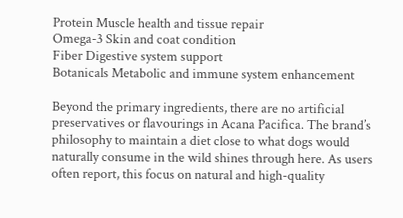Protein Muscle health and tissue repair
Omega-3 Skin and coat condition
Fiber Digestive system support
Botanicals Metabolic and immune system enhancement

Beyond the primary ingredients, there are no artificial preservatives or flavourings in Acana Pacifica. The brand’s philosophy to maintain a diet close to what dogs would naturally consume in the wild shines through here. As users often report, this focus on natural and high-quality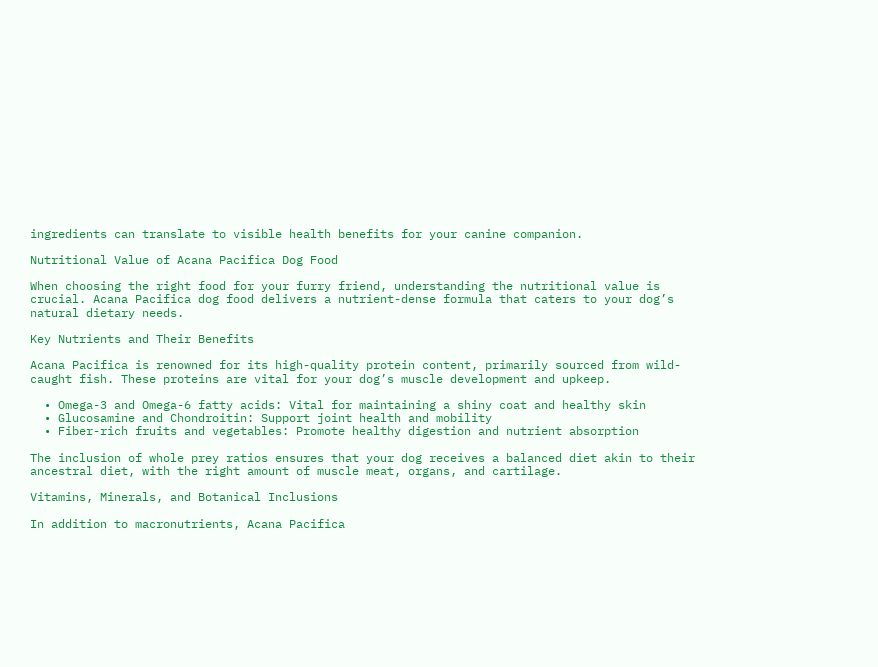ingredients can translate to visible health benefits for your canine companion.

Nutritional Value of Acana Pacifica Dog Food

When choosing the right food for your furry friend, understanding the nutritional value is crucial. Acana Pacifica dog food delivers a nutrient-dense formula that caters to your dog’s natural dietary needs.

Key Nutrients and Their Benefits

Acana Pacifica is renowned for its high-quality protein content, primarily sourced from wild-caught fish. These proteins are vital for your dog’s muscle development and upkeep.

  • Omega-3 and Omega-6 fatty acids: Vital for maintaining a shiny coat and healthy skin
  • Glucosamine and Chondroitin: Support joint health and mobility
  • Fiber-rich fruits and vegetables: Promote healthy digestion and nutrient absorption

The inclusion of whole prey ratios ensures that your dog receives a balanced diet akin to their ancestral diet, with the right amount of muscle meat, organs, and cartilage.

Vitamins, Minerals, and Botanical Inclusions

In addition to macronutrients, Acana Pacifica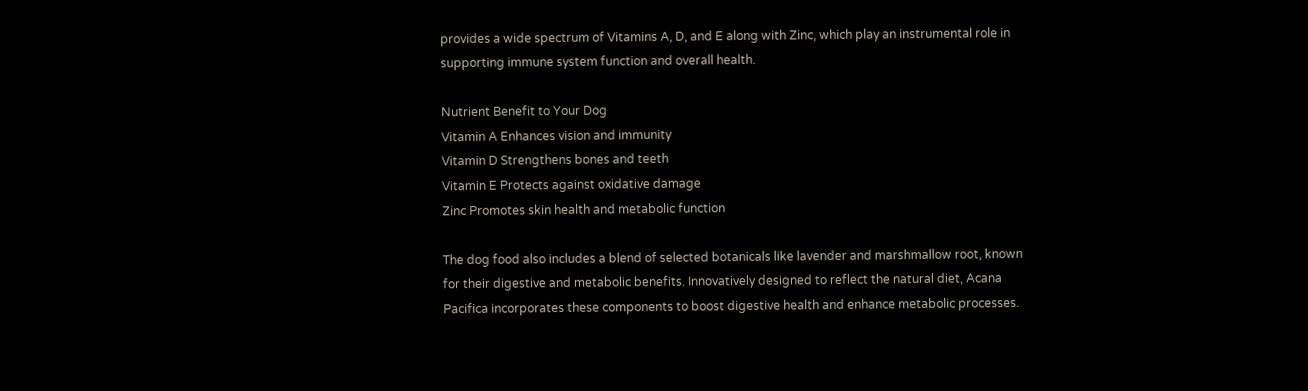provides a wide spectrum of Vitamins A, D, and E along with Zinc, which play an instrumental role in supporting immune system function and overall health.

Nutrient Benefit to Your Dog
Vitamin A Enhances vision and immunity
Vitamin D Strengthens bones and teeth
Vitamin E Protects against oxidative damage
Zinc Promotes skin health and metabolic function

The dog food also includes a blend of selected botanicals like lavender and marshmallow root, known for their digestive and metabolic benefits. Innovatively designed to reflect the natural diet, Acana Pacifica incorporates these components to boost digestive health and enhance metabolic processes.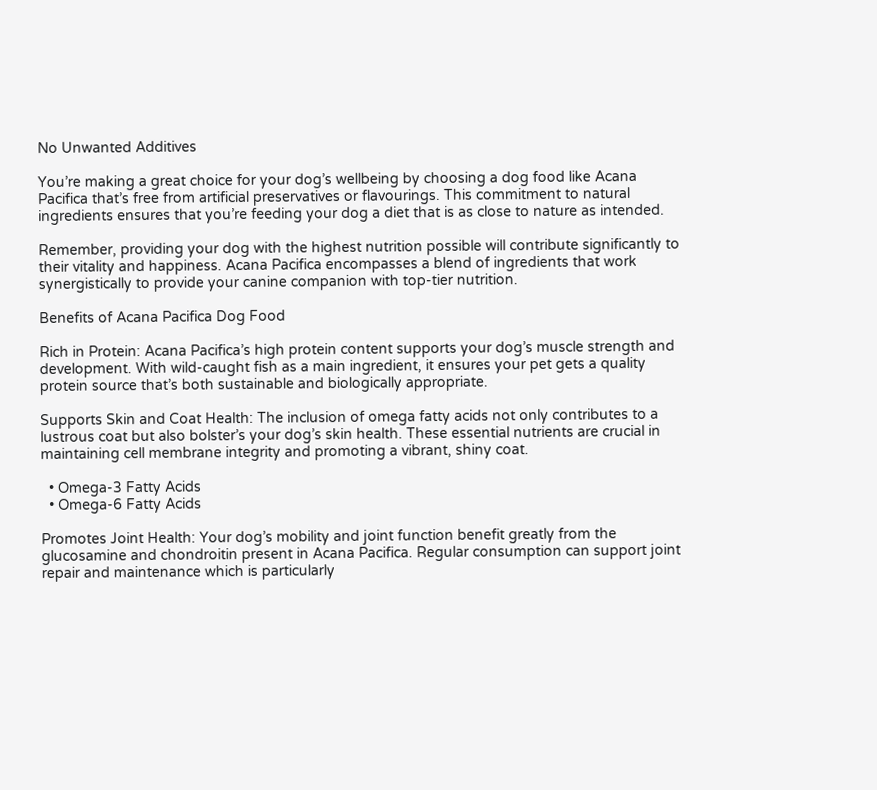No Unwanted Additives

You’re making a great choice for your dog’s wellbeing by choosing a dog food like Acana Pacifica that’s free from artificial preservatives or flavourings. This commitment to natural ingredients ensures that you’re feeding your dog a diet that is as close to nature as intended.

Remember, providing your dog with the highest nutrition possible will contribute significantly to their vitality and happiness. Acana Pacifica encompasses a blend of ingredients that work synergistically to provide your canine companion with top-tier nutrition.

Benefits of Acana Pacifica Dog Food

Rich in Protein: Acana Pacifica’s high protein content supports your dog’s muscle strength and development. With wild-caught fish as a main ingredient, it ensures your pet gets a quality protein source that’s both sustainable and biologically appropriate.

Supports Skin and Coat Health: The inclusion of omega fatty acids not only contributes to a lustrous coat but also bolster’s your dog’s skin health. These essential nutrients are crucial in maintaining cell membrane integrity and promoting a vibrant, shiny coat.

  • Omega-3 Fatty Acids
  • Omega-6 Fatty Acids

Promotes Joint Health: Your dog’s mobility and joint function benefit greatly from the glucosamine and chondroitin present in Acana Pacifica. Regular consumption can support joint repair and maintenance which is particularly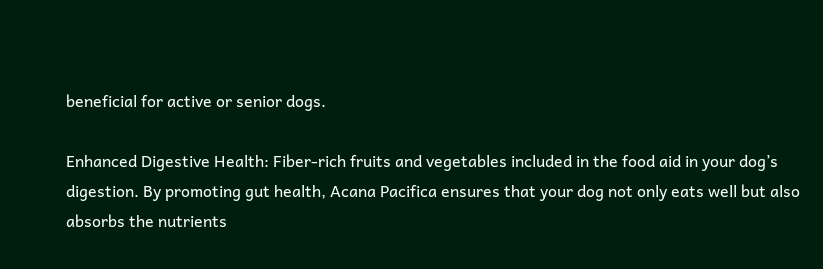beneficial for active or senior dogs.

Enhanced Digestive Health: Fiber-rich fruits and vegetables included in the food aid in your dog’s digestion. By promoting gut health, Acana Pacifica ensures that your dog not only eats well but also absorbs the nutrients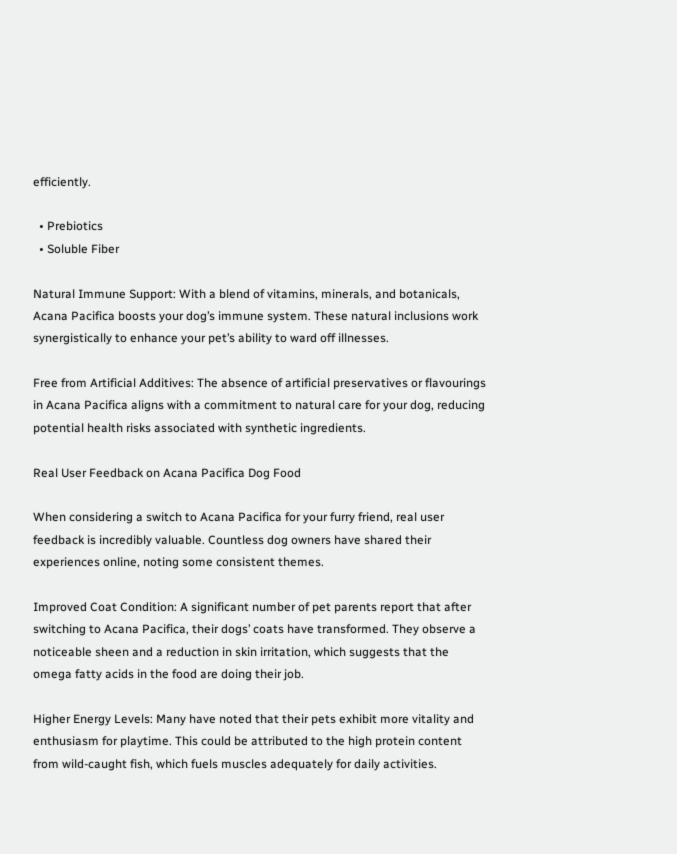efficiently.

  • Prebiotics
  • Soluble Fiber

Natural Immune Support: With a blend of vitamins, minerals, and botanicals, Acana Pacifica boosts your dog’s immune system. These natural inclusions work synergistically to enhance your pet’s ability to ward off illnesses.

Free from Artificial Additives: The absence of artificial preservatives or flavourings in Acana Pacifica aligns with a commitment to natural care for your dog, reducing potential health risks associated with synthetic ingredients.

Real User Feedback on Acana Pacifica Dog Food

When considering a switch to Acana Pacifica for your furry friend, real user feedback is incredibly valuable. Countless dog owners have shared their experiences online, noting some consistent themes.

Improved Coat Condition: A significant number of pet parents report that after switching to Acana Pacifica, their dogs’ coats have transformed. They observe a noticeable sheen and a reduction in skin irritation, which suggests that the omega fatty acids in the food are doing their job.

Higher Energy Levels: Many have noted that their pets exhibit more vitality and enthusiasm for playtime. This could be attributed to the high protein content from wild-caught fish, which fuels muscles adequately for daily activities.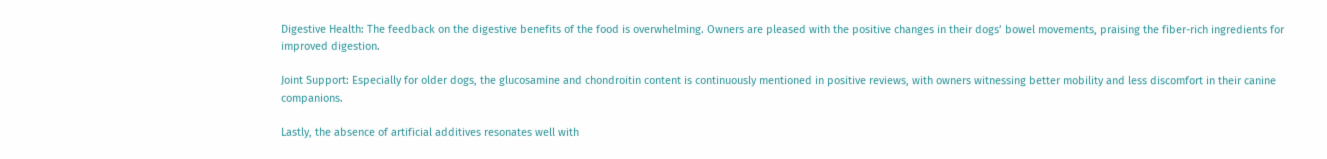Digestive Health: The feedback on the digestive benefits of the food is overwhelming. Owners are pleased with the positive changes in their dogs’ bowel movements, praising the fiber-rich ingredients for improved digestion.

Joint Support: Especially for older dogs, the glucosamine and chondroitin content is continuously mentioned in positive reviews, with owners witnessing better mobility and less discomfort in their canine companions.

Lastly, the absence of artificial additives resonates well with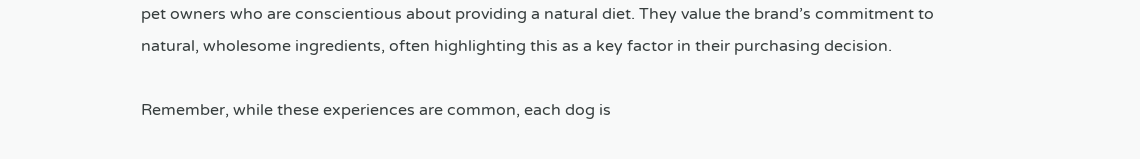pet owners who are conscientious about providing a natural diet. They value the brand’s commitment to natural, wholesome ingredients, often highlighting this as a key factor in their purchasing decision.

Remember, while these experiences are common, each dog is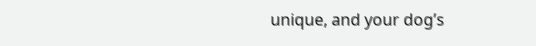unique, and your dog’s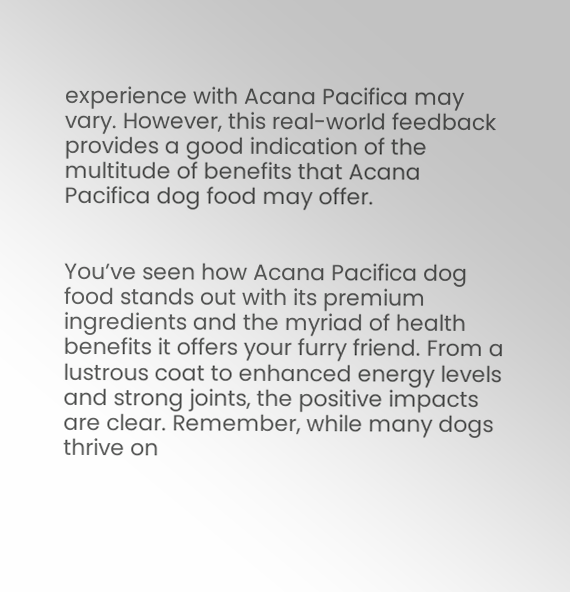experience with Acana Pacifica may vary. However, this real-world feedback provides a good indication of the multitude of benefits that Acana Pacifica dog food may offer.


You’ve seen how Acana Pacifica dog food stands out with its premium ingredients and the myriad of health benefits it offers your furry friend. From a lustrous coat to enhanced energy levels and strong joints, the positive impacts are clear. Remember, while many dogs thrive on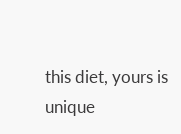this diet, yours is unique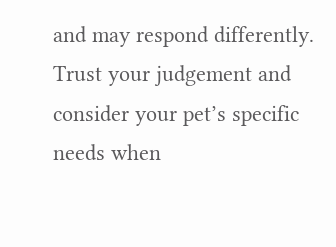and may respond differently. Trust your judgement and consider your pet’s specific needs when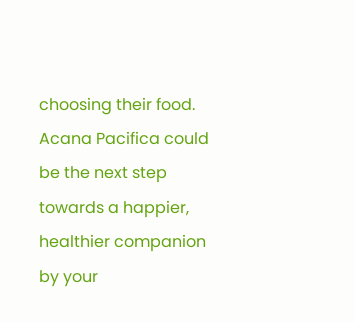choosing their food. Acana Pacifica could be the next step towards a happier, healthier companion by your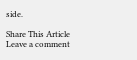side.

Share This Article
Leave a comment